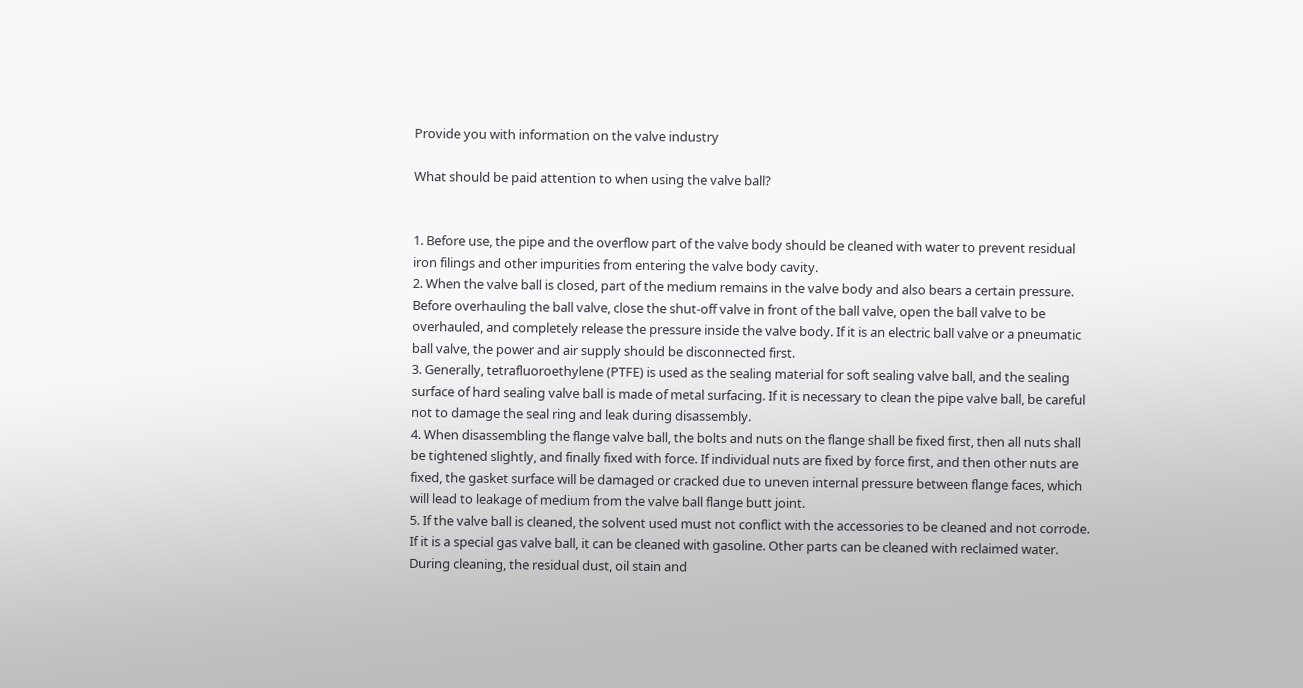Provide you with information on the valve industry

What should be paid attention to when using the valve ball?


1. Before use, the pipe and the overflow part of the valve body should be cleaned with water to prevent residual iron filings and other impurities from entering the valve body cavity.
2. When the valve ball is closed, part of the medium remains in the valve body and also bears a certain pressure. Before overhauling the ball valve, close the shut-off valve in front of the ball valve, open the ball valve to be overhauled, and completely release the pressure inside the valve body. If it is an electric ball valve or a pneumatic ball valve, the power and air supply should be disconnected first.
3. Generally, tetrafluoroethylene (PTFE) is used as the sealing material for soft sealing valve ball, and the sealing surface of hard sealing valve ball is made of metal surfacing. If it is necessary to clean the pipe valve ball, be careful not to damage the seal ring and leak during disassembly.
4. When disassembling the flange valve ball, the bolts and nuts on the flange shall be fixed first, then all nuts shall be tightened slightly, and finally fixed with force. If individual nuts are fixed by force first, and then other nuts are fixed, the gasket surface will be damaged or cracked due to uneven internal pressure between flange faces, which will lead to leakage of medium from the valve ball flange butt joint.
5. If the valve ball is cleaned, the solvent used must not conflict with the accessories to be cleaned and not corrode. If it is a special gas valve ball, it can be cleaned with gasoline. Other parts can be cleaned with reclaimed water. During cleaning, the residual dust, oil stain and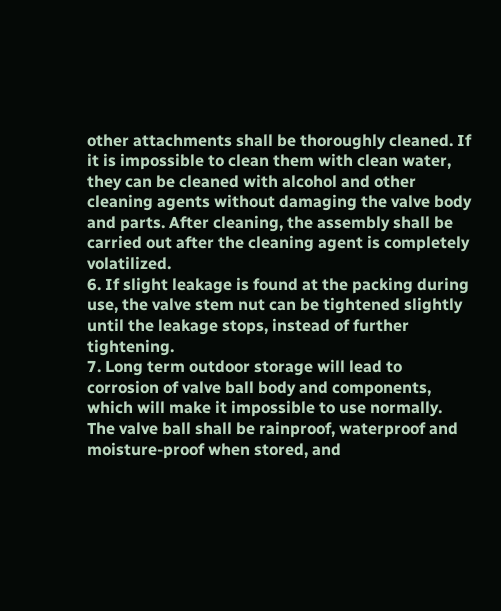other attachments shall be thoroughly cleaned. If it is impossible to clean them with clean water, they can be cleaned with alcohol and other cleaning agents without damaging the valve body and parts. After cleaning, the assembly shall be carried out after the cleaning agent is completely volatilized.
6. If slight leakage is found at the packing during use, the valve stem nut can be tightened slightly until the leakage stops, instead of further tightening.
7. Long term outdoor storage will lead to corrosion of valve ball body and components, which will make it impossible to use normally. The valve ball shall be rainproof, waterproof and moisture-proof when stored, and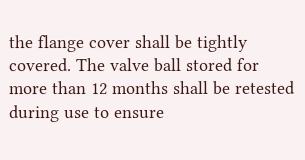the flange cover shall be tightly covered. The valve ball stored for more than 12 months shall be retested during use to ensure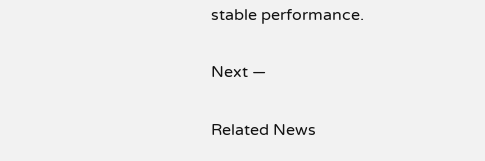stable performance.

Next —

Related News